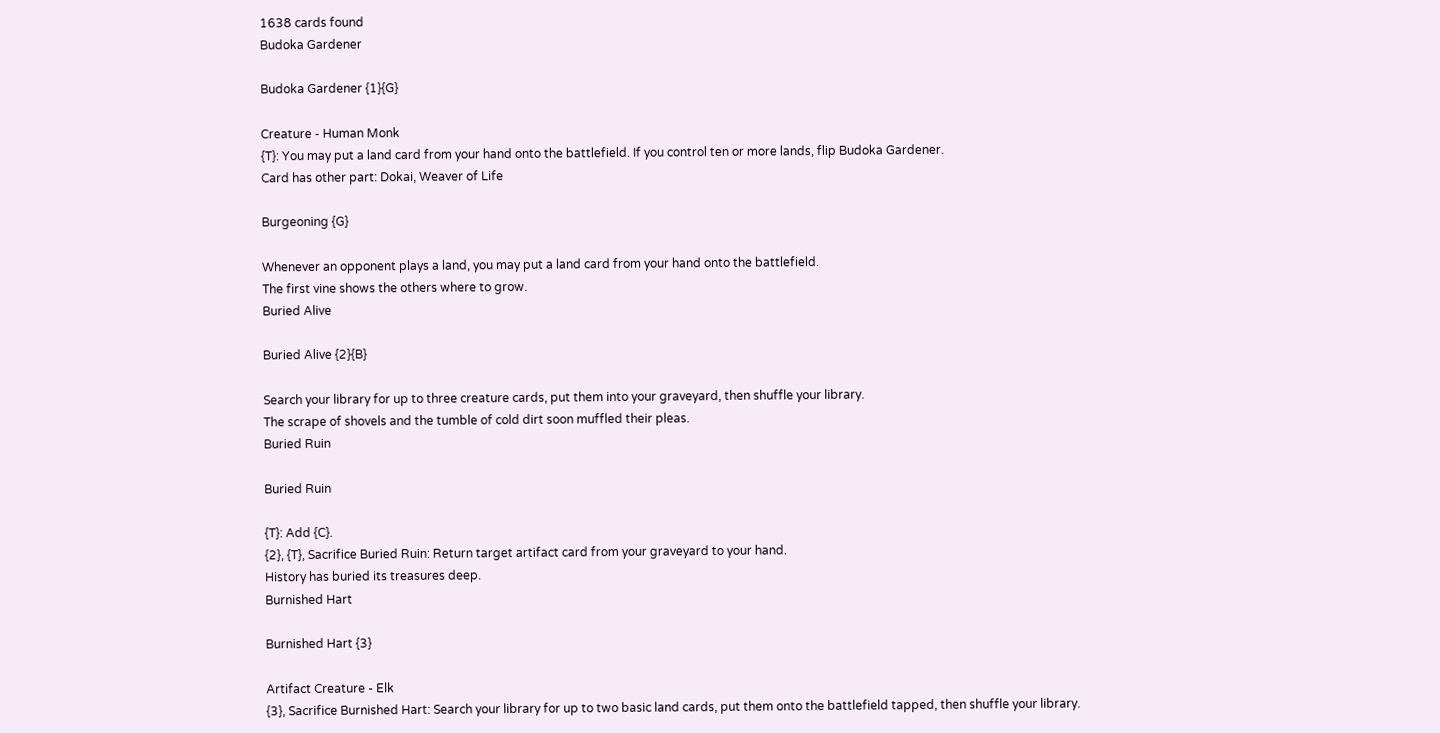1638 cards found
Budoka Gardener

Budoka Gardener {1}{G}

Creature - Human Monk
{T}: You may put a land card from your hand onto the battlefield. If you control ten or more lands, flip Budoka Gardener.
Card has other part: Dokai, Weaver of Life

Burgeoning {G}

Whenever an opponent plays a land, you may put a land card from your hand onto the battlefield.
The first vine shows the others where to grow.
Buried Alive

Buried Alive {2}{B}

Search your library for up to three creature cards, put them into your graveyard, then shuffle your library.
The scrape of shovels and the tumble of cold dirt soon muffled their pleas.
Buried Ruin

Buried Ruin

{T}: Add {C}.
{2}, {T}, Sacrifice Buried Ruin: Return target artifact card from your graveyard to your hand.
History has buried its treasures deep.
Burnished Hart

Burnished Hart {3}

Artifact Creature - Elk
{3}, Sacrifice Burnished Hart: Search your library for up to two basic land cards, put them onto the battlefield tapped, then shuffle your library.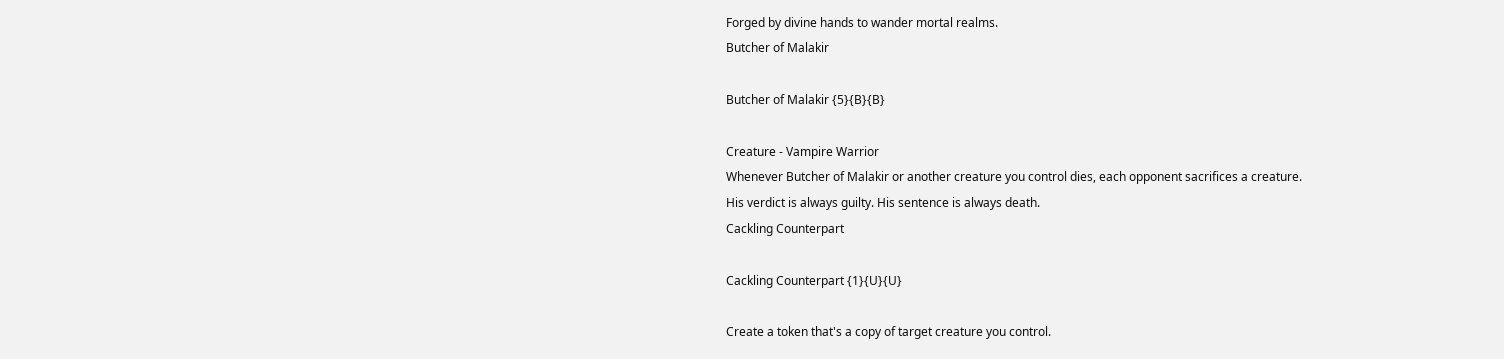Forged by divine hands to wander mortal realms.
Butcher of Malakir

Butcher of Malakir {5}{B}{B}

Creature - Vampire Warrior
Whenever Butcher of Malakir or another creature you control dies, each opponent sacrifices a creature.
His verdict is always guilty. His sentence is always death.
Cackling Counterpart

Cackling Counterpart {1}{U}{U}

Create a token that's a copy of target creature you control.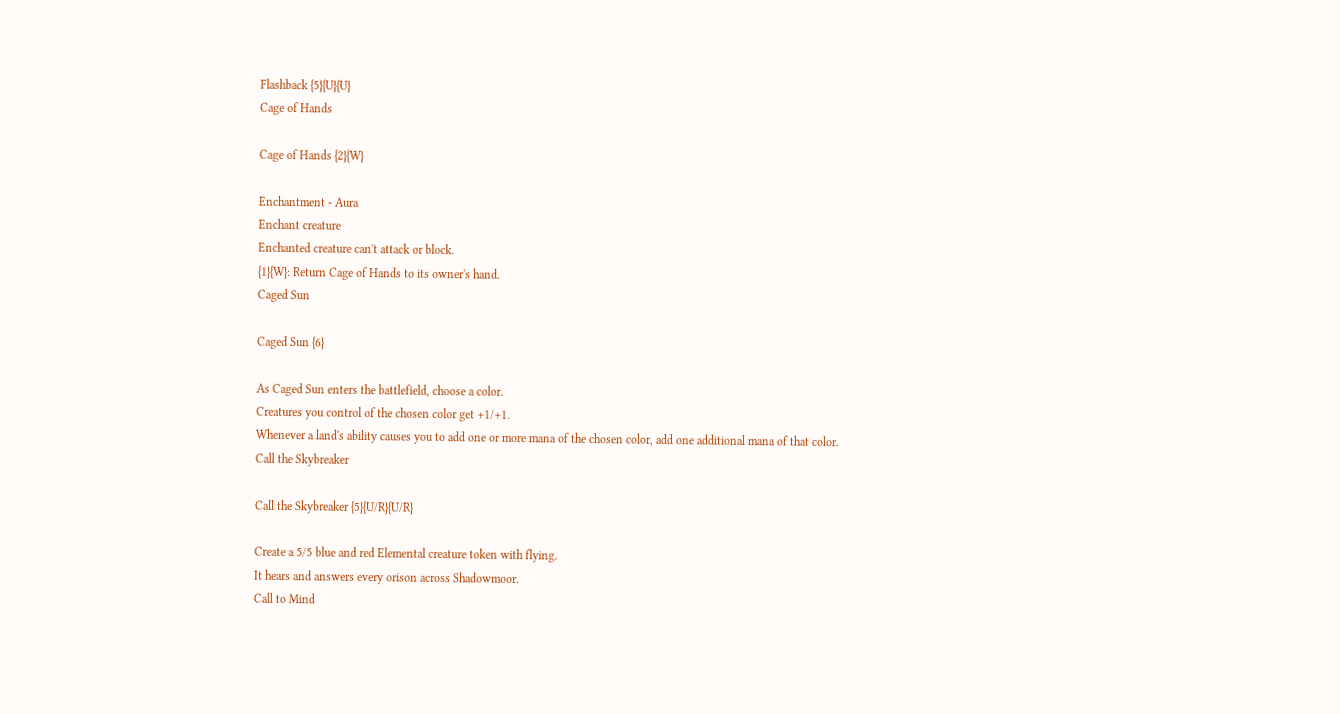Flashback {5}{U}{U}
Cage of Hands

Cage of Hands {2}{W}

Enchantment - Aura
Enchant creature
Enchanted creature can't attack or block.
{1}{W}: Return Cage of Hands to its owner's hand.
Caged Sun

Caged Sun {6}

As Caged Sun enters the battlefield, choose a color.
Creatures you control of the chosen color get +1/+1.
Whenever a land's ability causes you to add one or more mana of the chosen color, add one additional mana of that color.
Call the Skybreaker

Call the Skybreaker {5}{U/R}{U/R}

Create a 5/5 blue and red Elemental creature token with flying.
It hears and answers every orison across Shadowmoor.
Call to Mind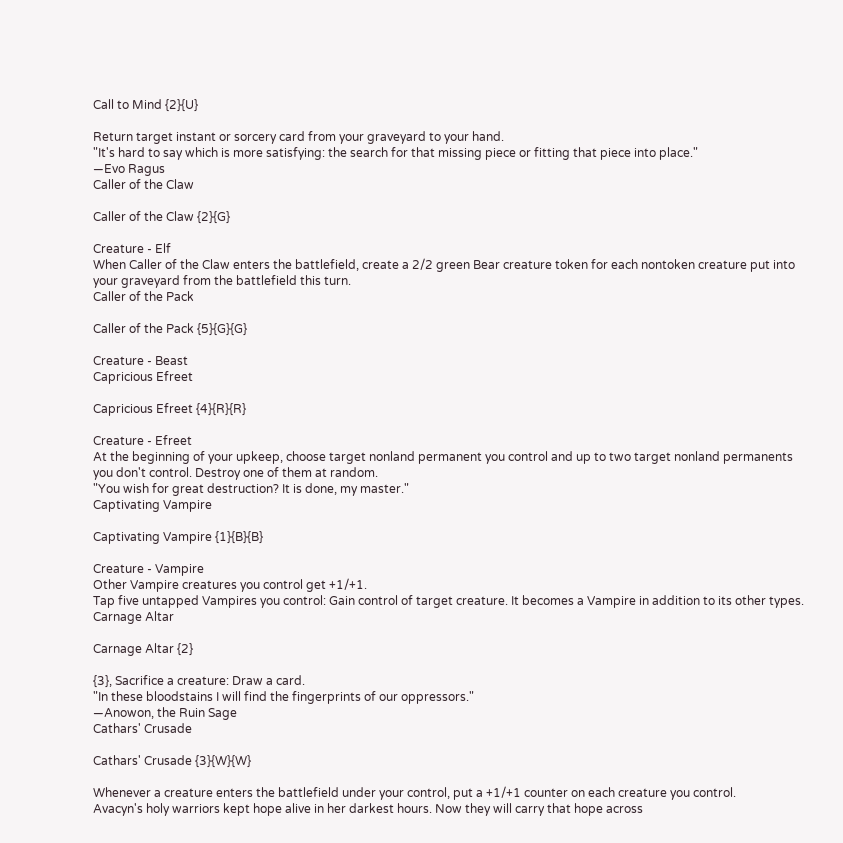Call to Mind {2}{U}

Return target instant or sorcery card from your graveyard to your hand.
"It's hard to say which is more satisfying: the search for that missing piece or fitting that piece into place."
—Evo Ragus
Caller of the Claw

Caller of the Claw {2}{G}

Creature - Elf
When Caller of the Claw enters the battlefield, create a 2/2 green Bear creature token for each nontoken creature put into your graveyard from the battlefield this turn.
Caller of the Pack

Caller of the Pack {5}{G}{G}

Creature - Beast
Capricious Efreet

Capricious Efreet {4}{R}{R}

Creature - Efreet
At the beginning of your upkeep, choose target nonland permanent you control and up to two target nonland permanents you don't control. Destroy one of them at random.
"You wish for great destruction? It is done, my master."
Captivating Vampire

Captivating Vampire {1}{B}{B}

Creature - Vampire
Other Vampire creatures you control get +1/+1.
Tap five untapped Vampires you control: Gain control of target creature. It becomes a Vampire in addition to its other types.
Carnage Altar

Carnage Altar {2}

{3}, Sacrifice a creature: Draw a card.
"In these bloodstains I will find the fingerprints of our oppressors."
—Anowon, the Ruin Sage
Cathars' Crusade

Cathars' Crusade {3}{W}{W}

Whenever a creature enters the battlefield under your control, put a +1/+1 counter on each creature you control.
Avacyn's holy warriors kept hope alive in her darkest hours. Now they will carry that hope across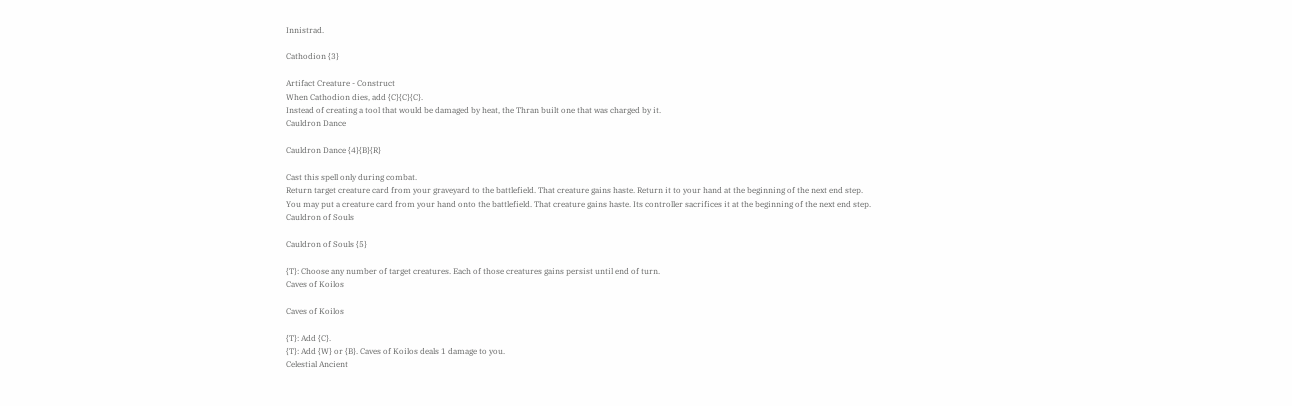Innistrad.

Cathodion {3}

Artifact Creature - Construct
When Cathodion dies, add {C}{C}{C}.
Instead of creating a tool that would be damaged by heat, the Thran built one that was charged by it.
Cauldron Dance

Cauldron Dance {4}{B}{R}

Cast this spell only during combat.
Return target creature card from your graveyard to the battlefield. That creature gains haste. Return it to your hand at the beginning of the next end step.
You may put a creature card from your hand onto the battlefield. That creature gains haste. Its controller sacrifices it at the beginning of the next end step.
Cauldron of Souls

Cauldron of Souls {5}

{T}: Choose any number of target creatures. Each of those creatures gains persist until end of turn.
Caves of Koilos

Caves of Koilos

{T}: Add {C}.
{T}: Add {W} or {B}. Caves of Koilos deals 1 damage to you.
Celestial Ancient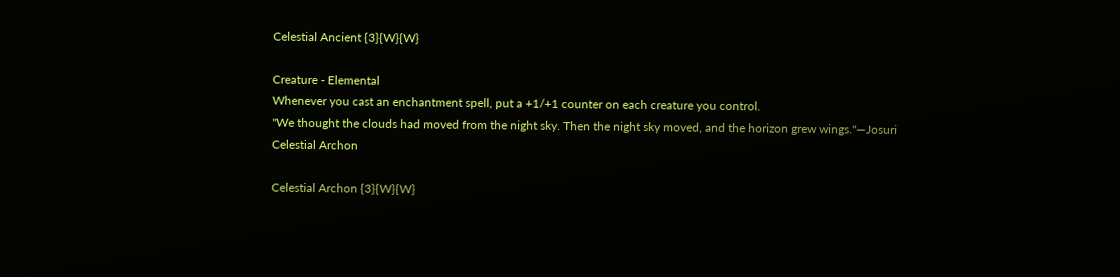Celestial Ancient {3}{W}{W}

Creature - Elemental
Whenever you cast an enchantment spell, put a +1/+1 counter on each creature you control.
"We thought the clouds had moved from the night sky. Then the night sky moved, and the horizon grew wings."—Josuri
Celestial Archon

Celestial Archon {3}{W}{W}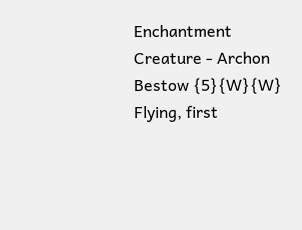Enchantment Creature - Archon
Bestow {5}{W}{W}
Flying, first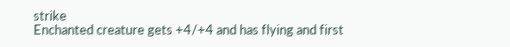strike
Enchanted creature gets +4/+4 and has flying and first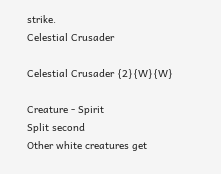strike.
Celestial Crusader

Celestial Crusader {2}{W}{W}

Creature - Spirit
Split second
Other white creatures get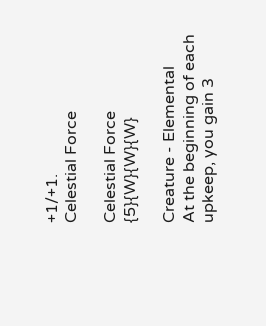+1/+1.
Celestial Force

Celestial Force {5}{W}{W}{W}

Creature - Elemental
At the beginning of each upkeep, you gain 3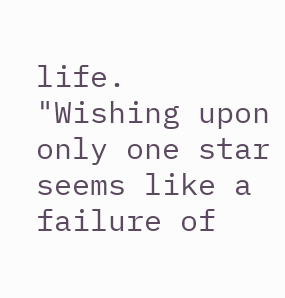life.
"Wishing upon only one star seems like a failure of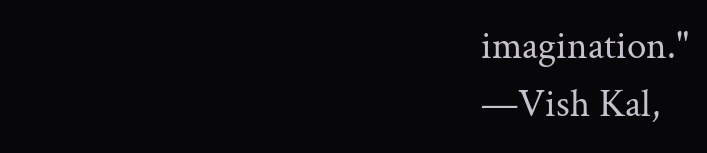imagination."
—Vish Kal,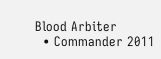Blood Arbiter
  • Commander 2011